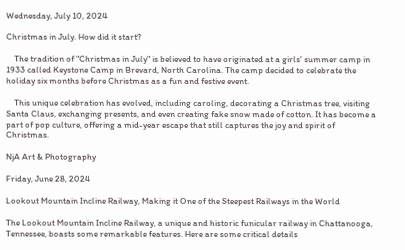Wednesday, July 10, 2024

Christmas in July. How did it start?

    The tradition of "Christmas in July" is believed to have originated at a girls' summer camp in 1933 called Keystone Camp in Brevard, North Carolina. The camp decided to celebrate the holiday six months before Christmas as a fun and festive event.

    This unique celebration has evolved, including caroling, decorating a Christmas tree, visiting Santa Claus, exchanging presents, and even creating fake snow made of cotton. It has become a part of pop culture, offering a mid-year escape that still captures the joy and spirit of Christmas.

NjA Art & Photography

Friday, June 28, 2024

Lookout Mountain Incline Railway, Making it One of the Steepest Railways in the World

The Lookout Mountain Incline Railway, a unique and historic funicular railway in Chattanooga, Tennessee, boasts some remarkable features. Here are some critical details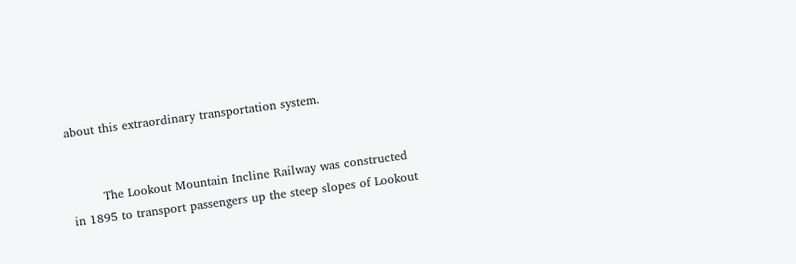about this extraordinary transportation system.


        The Lookout Mountain Incline Railway was constructed in 1895 to transport passengers up the steep slopes of Lookout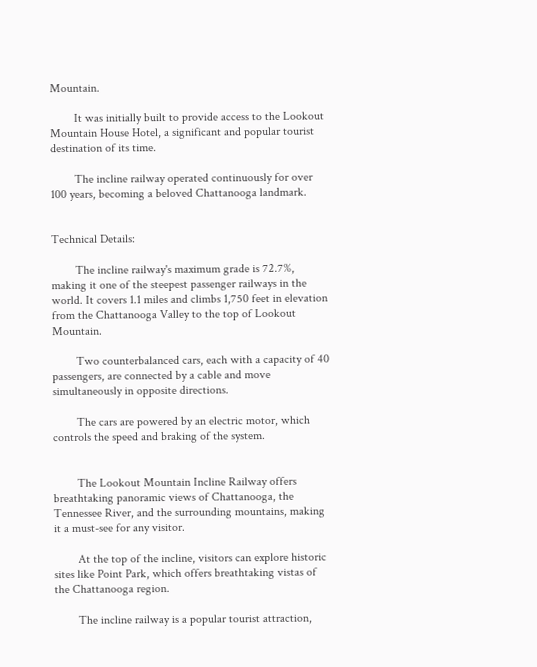Mountain.

        It was initially built to provide access to the Lookout Mountain House Hotel, a significant and popular tourist destination of its time.

        The incline railway operated continuously for over 100 years, becoming a beloved Chattanooga landmark.


Technical Details:

        The incline railway's maximum grade is 72.7%, making it one of the steepest passenger railways in the world. It covers 1.1 miles and climbs 1,750 feet in elevation from the Chattanooga Valley to the top of Lookout Mountain.

        Two counterbalanced cars, each with a capacity of 40 passengers, are connected by a cable and move simultaneously in opposite directions.

        The cars are powered by an electric motor, which controls the speed and braking of the system.


        The Lookout Mountain Incline Railway offers breathtaking panoramic views of Chattanooga, the Tennessee River, and the surrounding mountains, making it a must-see for any visitor.

        At the top of the incline, visitors can explore historic sites like Point Park, which offers breathtaking vistas of the Chattanooga region.

        The incline railway is a popular tourist attraction,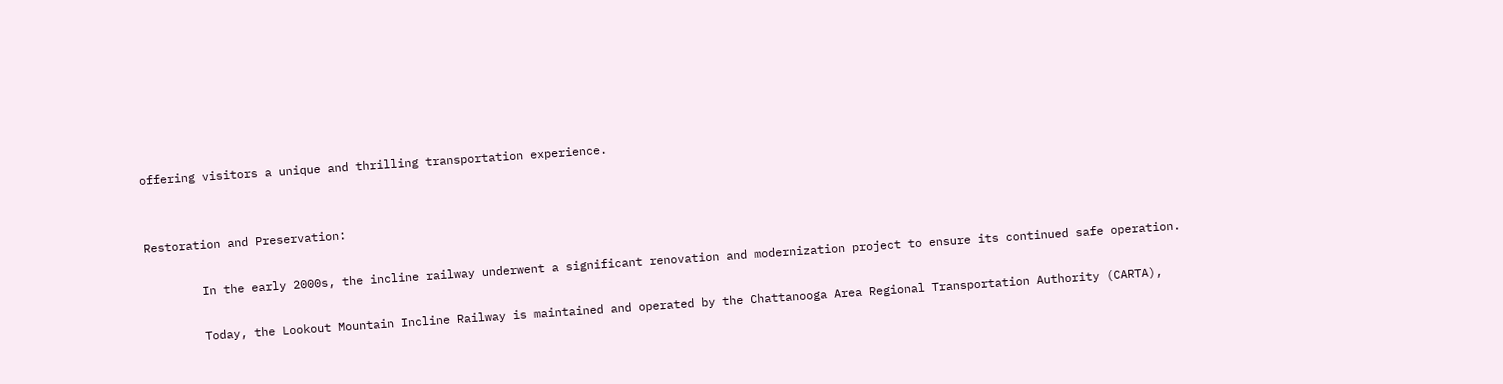offering visitors a unique and thrilling transportation experience.


Restoration and Preservation:

        In the early 2000s, the incline railway underwent a significant renovation and modernization project to ensure its continued safe operation.

        Today, the Lookout Mountain Incline Railway is maintained and operated by the Chattanooga Area Regional Transportation Authority (CARTA),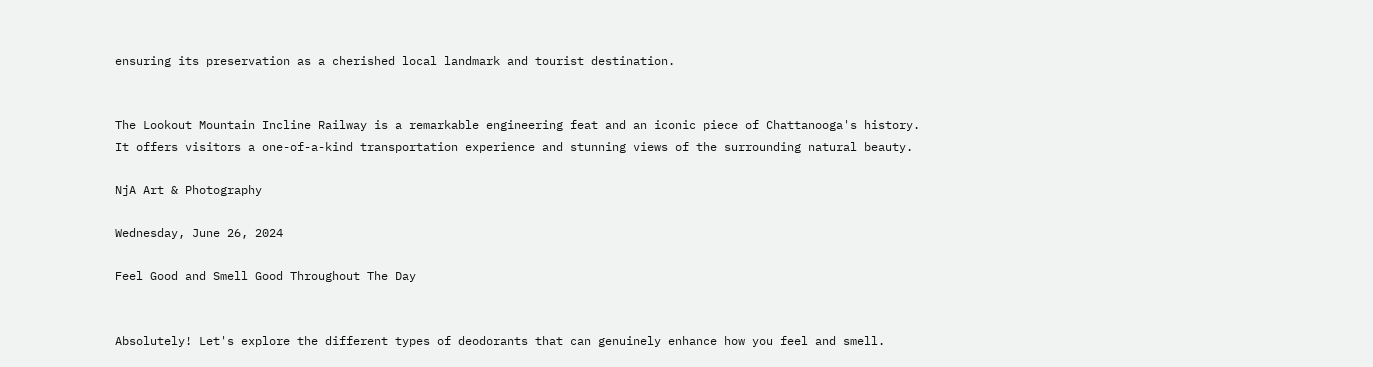ensuring its preservation as a cherished local landmark and tourist destination.


The Lookout Mountain Incline Railway is a remarkable engineering feat and an iconic piece of Chattanooga's history. It offers visitors a one-of-a-kind transportation experience and stunning views of the surrounding natural beauty.

NjA Art & Photography

Wednesday, June 26, 2024

Feel Good and Smell Good Throughout The Day


Absolutely! Let's explore the different types of deodorants that can genuinely enhance how you feel and smell.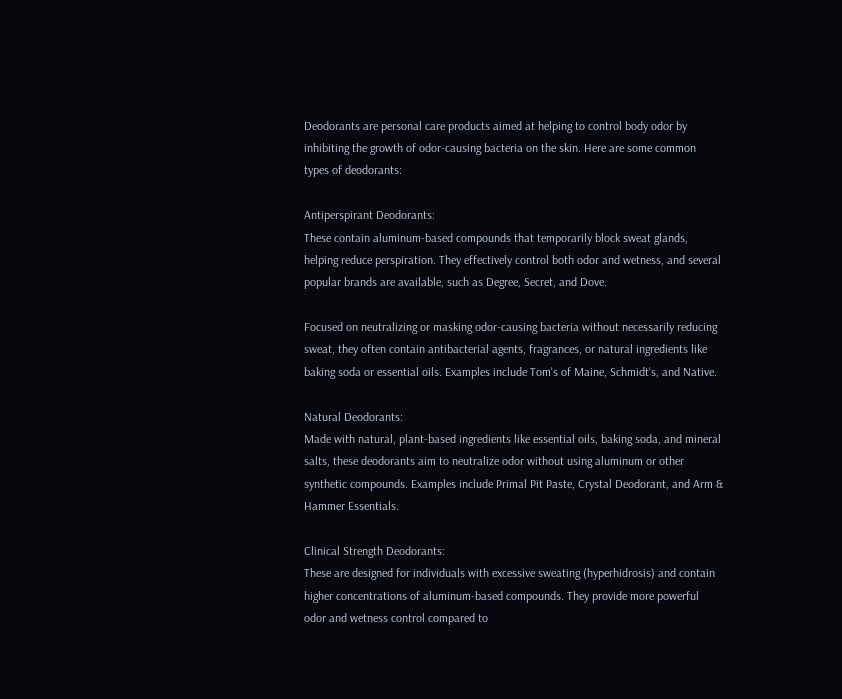Deodorants are personal care products aimed at helping to control body odor by inhibiting the growth of odor-causing bacteria on the skin. Here are some common types of deodorants:

Antiperspirant Deodorants:
These contain aluminum-based compounds that temporarily block sweat glands, helping reduce perspiration. They effectively control both odor and wetness, and several popular brands are available, such as Degree, Secret, and Dove.

Focused on neutralizing or masking odor-causing bacteria without necessarily reducing sweat, they often contain antibacterial agents, fragrances, or natural ingredients like baking soda or essential oils. Examples include Tom's of Maine, Schmidt's, and Native.

Natural Deodorants:
Made with natural, plant-based ingredients like essential oils, baking soda, and mineral salts, these deodorants aim to neutralize odor without using aluminum or other synthetic compounds. Examples include Primal Pit Paste, Crystal Deodorant, and Arm & Hammer Essentials.

Clinical Strength Deodorants:
These are designed for individuals with excessive sweating (hyperhidrosis) and contain higher concentrations of aluminum-based compounds. They provide more powerful odor and wetness control compared to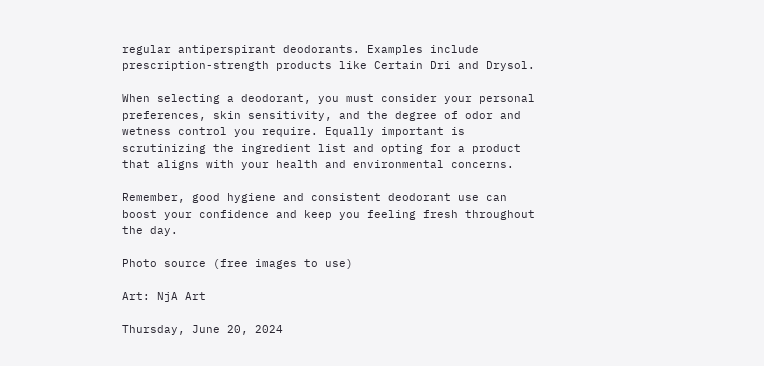regular antiperspirant deodorants. Examples include prescription-strength products like Certain Dri and Drysol.

When selecting a deodorant, you must consider your personal preferences, skin sensitivity, and the degree of odor and wetness control you require. Equally important is scrutinizing the ingredient list and opting for a product that aligns with your health and environmental concerns.

Remember, good hygiene and consistent deodorant use can boost your confidence and keep you feeling fresh throughout the day.

Photo source (free images to use)

Art: NjA Art

Thursday, June 20, 2024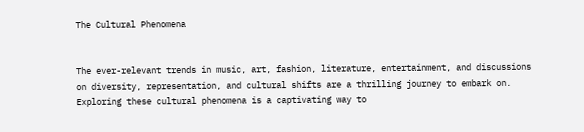The Cultural Phenomena


The ever-relevant trends in music, art, fashion, literature, entertainment, and discussions on diversity, representation, and cultural shifts are a thrilling journey to embark on. Exploring these cultural phenomena is a captivating way to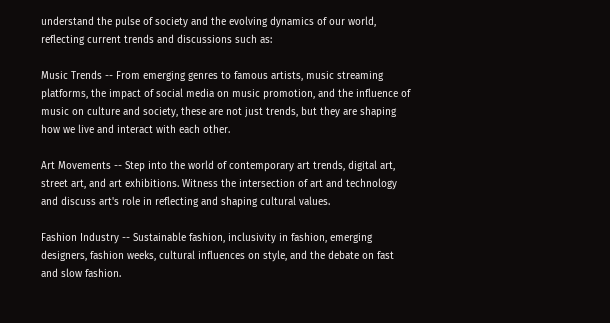understand the pulse of society and the evolving dynamics of our world, reflecting current trends and discussions such as:

Music Trends -- From emerging genres to famous artists, music streaming platforms, the impact of social media on music promotion, and the influence of music on culture and society, these are not just trends, but they are shaping how we live and interact with each other.

Art Movements -- Step into the world of contemporary art trends, digital art, street art, and art exhibitions. Witness the intersection of art and technology and discuss art's role in reflecting and shaping cultural values.

Fashion Industry -- Sustainable fashion, inclusivity in fashion, emerging designers, fashion weeks, cultural influences on style, and the debate on fast and slow fashion.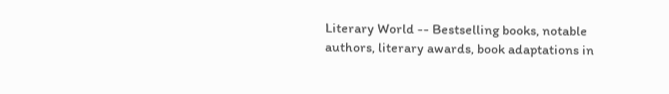Literary World -- Bestselling books, notable authors, literary awards, book adaptations in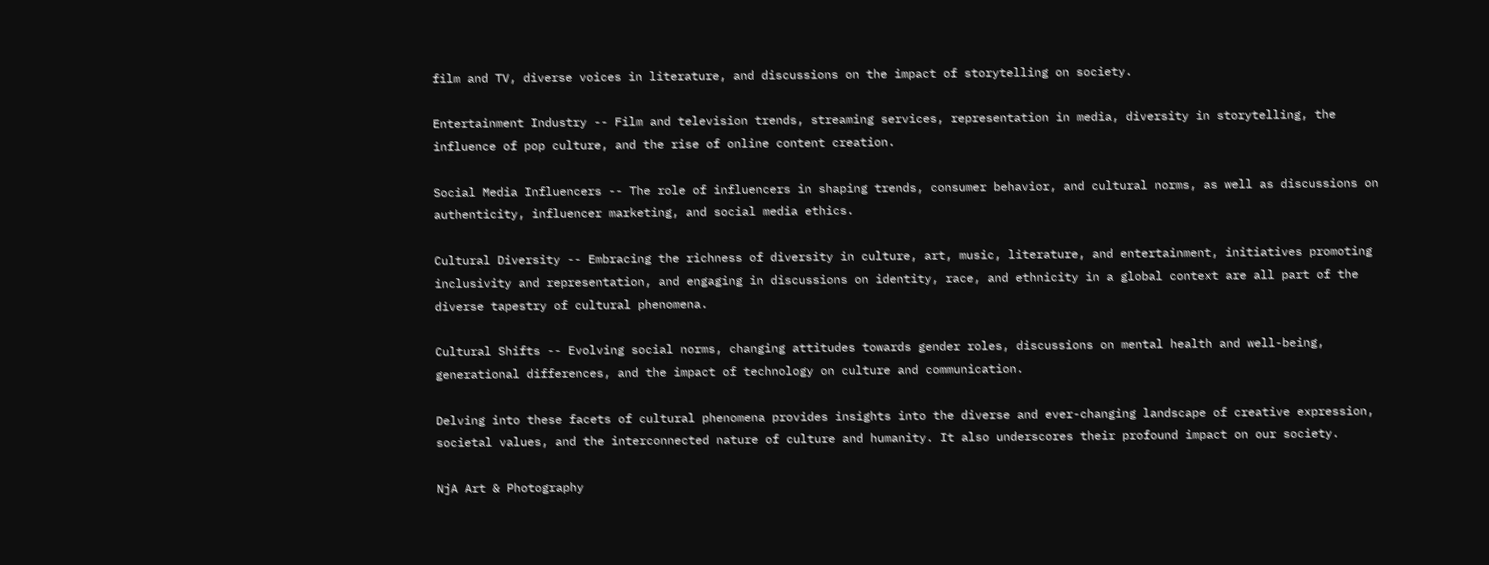film and TV, diverse voices in literature, and discussions on the impact of storytelling on society.

Entertainment Industry -- Film and television trends, streaming services, representation in media, diversity in storytelling, the influence of pop culture, and the rise of online content creation.

Social Media Influencers -- The role of influencers in shaping trends, consumer behavior, and cultural norms, as well as discussions on authenticity, influencer marketing, and social media ethics.

Cultural Diversity -- Embracing the richness of diversity in culture, art, music, literature, and entertainment, initiatives promoting inclusivity and representation, and engaging in discussions on identity, race, and ethnicity in a global context are all part of the diverse tapestry of cultural phenomena.

Cultural Shifts -- Evolving social norms, changing attitudes towards gender roles, discussions on mental health and well-being, generational differences, and the impact of technology on culture and communication.

Delving into these facets of cultural phenomena provides insights into the diverse and ever-changing landscape of creative expression, societal values, and the interconnected nature of culture and humanity. It also underscores their profound impact on our society.

NjA Art & Photography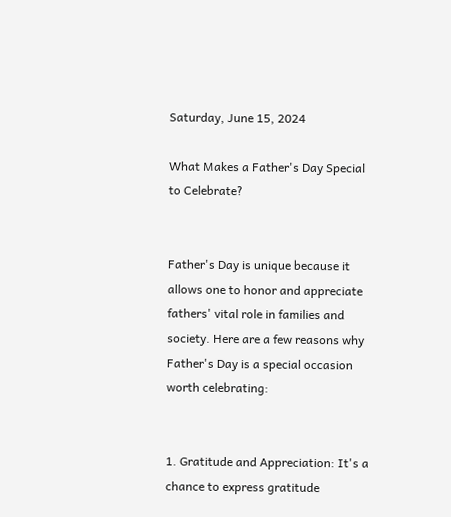Saturday, June 15, 2024

What Makes a Father's Day Special to Celebrate?


Father's Day is unique because it allows one to honor and appreciate fathers' vital role in families and society. Here are a few reasons why Father's Day is a special occasion worth celebrating:


1. Gratitude and Appreciation: It's a chance to express gratitude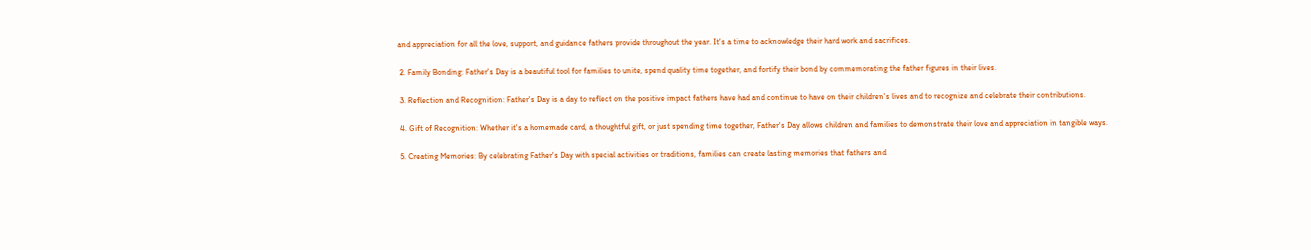and appreciation for all the love, support, and guidance fathers provide throughout the year. It's a time to acknowledge their hard work and sacrifices.

 2. Family Bonding: Father's Day is a beautiful tool for families to unite, spend quality time together, and fortify their bond by commemorating the father figures in their lives.

 3. Reflection and Recognition: Father's Day is a day to reflect on the positive impact fathers have had and continue to have on their children's lives and to recognize and celebrate their contributions.

 4. Gift of Recognition: Whether it's a homemade card, a thoughtful gift, or just spending time together, Father's Day allows children and families to demonstrate their love and appreciation in tangible ways.

 5. Creating Memories: By celebrating Father's Day with special activities or traditions, families can create lasting memories that fathers and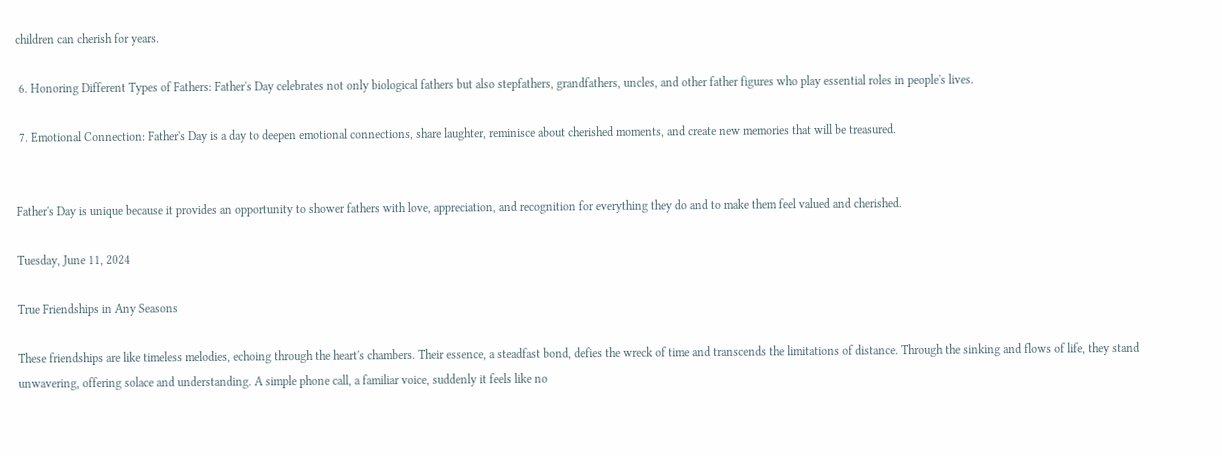children can cherish for years.

 6. Honoring Different Types of Fathers: Father's Day celebrates not only biological fathers but also stepfathers, grandfathers, uncles, and other father figures who play essential roles in people's lives.

 7. Emotional Connection: Father's Day is a day to deepen emotional connections, share laughter, reminisce about cherished moments, and create new memories that will be treasured.


Father's Day is unique because it provides an opportunity to shower fathers with love, appreciation, and recognition for everything they do and to make them feel valued and cherished.

Tuesday, June 11, 2024

True Friendships in Any Seasons

These friendships are like timeless melodies, echoing through the heart's chambers. Their essence, a steadfast bond, defies the wreck of time and transcends the limitations of distance. Through the sinking and flows of life, they stand unwavering, offering solace and understanding. A simple phone call, a familiar voice, suddenly it feels like no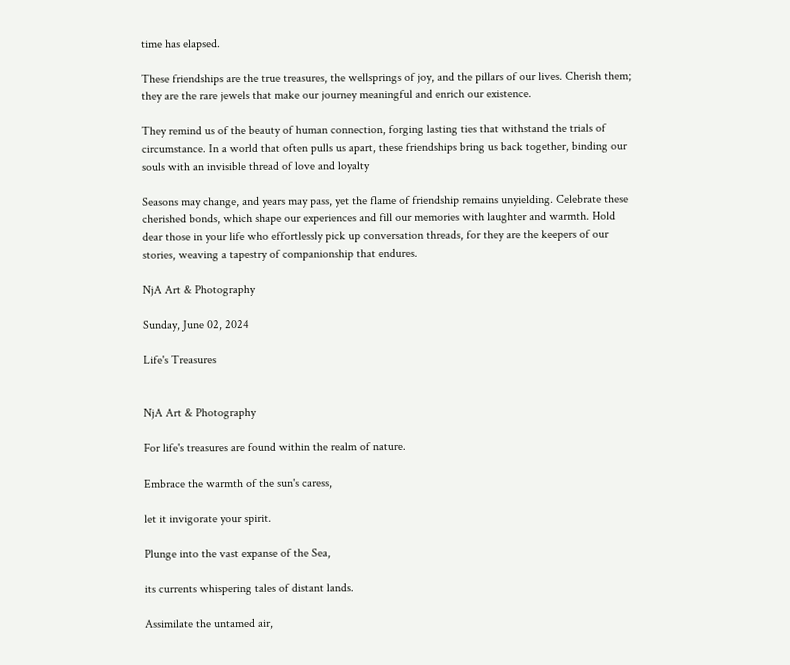time has elapsed.

These friendships are the true treasures, the wellsprings of joy, and the pillars of our lives. Cherish them; they are the rare jewels that make our journey meaningful and enrich our existence.

They remind us of the beauty of human connection, forging lasting ties that withstand the trials of circumstance. In a world that often pulls us apart, these friendships bring us back together, binding our souls with an invisible thread of love and loyalty

Seasons may change, and years may pass, yet the flame of friendship remains unyielding. Celebrate these cherished bonds, which shape our experiences and fill our memories with laughter and warmth. Hold dear those in your life who effortlessly pick up conversation threads, for they are the keepers of our stories, weaving a tapestry of companionship that endures.

NjA Art & Photography

Sunday, June 02, 2024

Life's Treasures


NjA Art & Photography

For life's treasures are found within the realm of nature.

Embrace the warmth of the sun's caress,

let it invigorate your spirit.

Plunge into the vast expanse of the Sea,

its currents whispering tales of distant lands.

Assimilate the untamed air,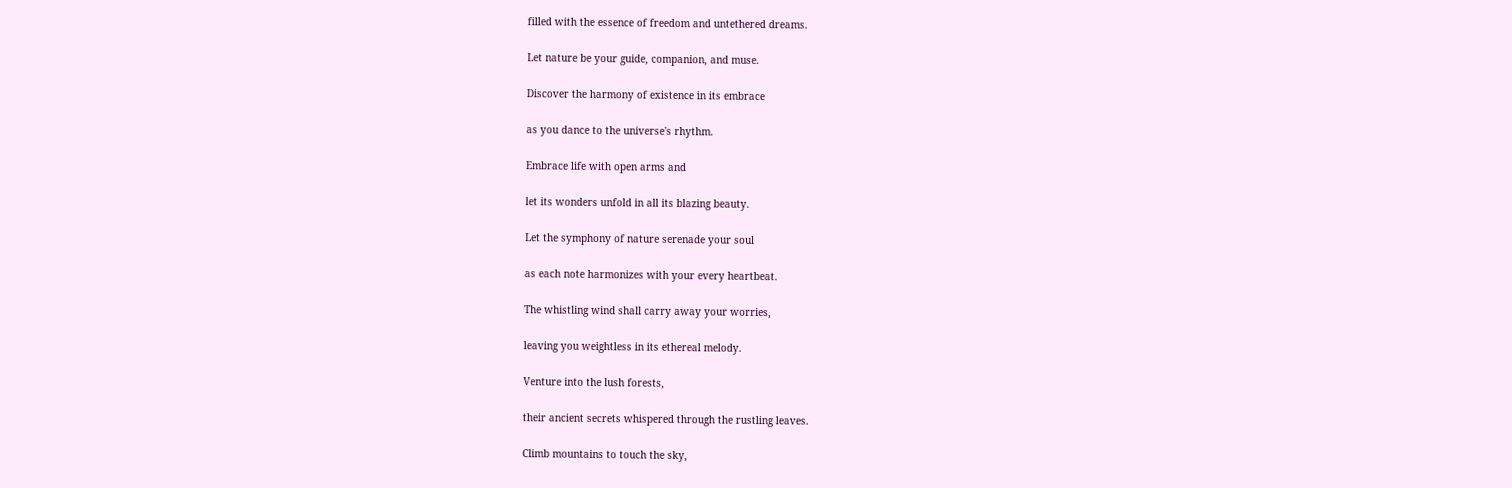filled with the essence of freedom and untethered dreams.

Let nature be your guide, companion, and muse.

Discover the harmony of existence in its embrace

as you dance to the universe's rhythm.

Embrace life with open arms and

let its wonders unfold in all its blazing beauty.

Let the symphony of nature serenade your soul

as each note harmonizes with your every heartbeat.

The whistling wind shall carry away your worries,

leaving you weightless in its ethereal melody.

Venture into the lush forests,

their ancient secrets whispered through the rustling leaves.

Climb mountains to touch the sky,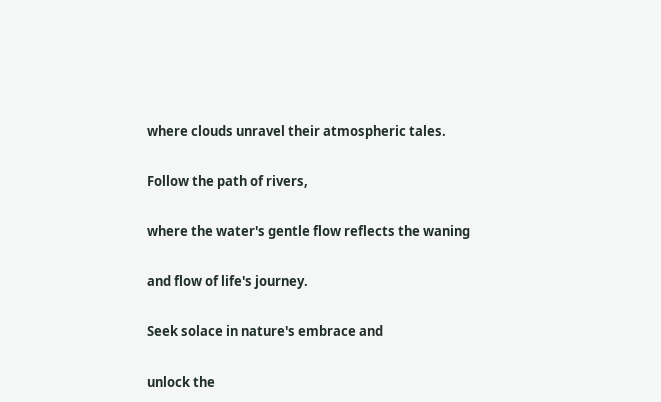where clouds unravel their atmospheric tales.

Follow the path of rivers,

where the water's gentle flow reflects the waning

and flow of life's journey.

Seek solace in nature's embrace and

unlock the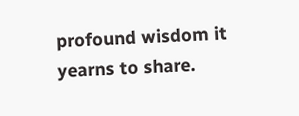profound wisdom it yearns to share.